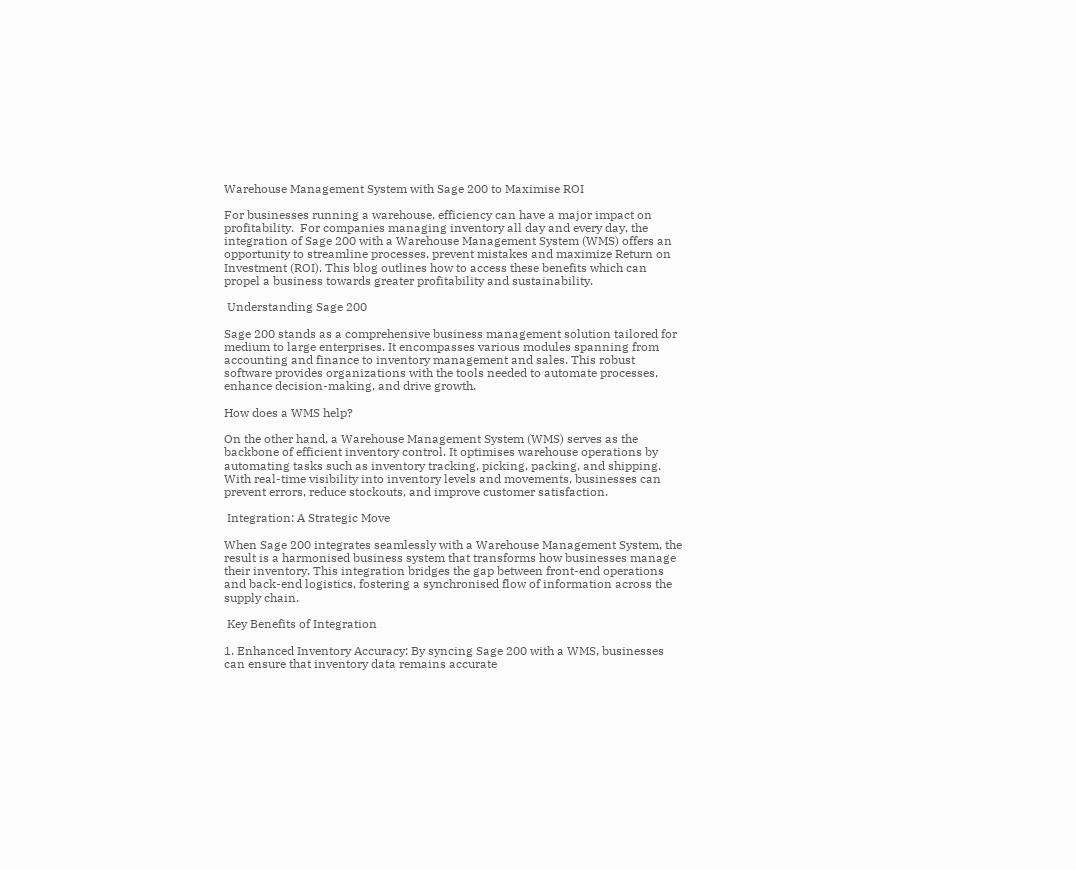Warehouse Management System with Sage 200 to Maximise ROI

For businesses running a warehouse, efficiency can have a major impact on profitability.  For companies managing inventory all day and every day, the integration of Sage 200 with a Warehouse Management System (WMS) offers an opportunity to streamline processes, prevent mistakes and maximize Return on Investment (ROI). This blog outlines how to access these benefits which can propel a business towards greater profitability and sustainability.

 Understanding Sage 200

Sage 200 stands as a comprehensive business management solution tailored for medium to large enterprises. It encompasses various modules spanning from accounting and finance to inventory management and sales. This robust software provides organizations with the tools needed to automate processes, enhance decision-making, and drive growth.

How does a WMS help?

On the other hand, a Warehouse Management System (WMS) serves as the backbone of efficient inventory control. It optimises warehouse operations by automating tasks such as inventory tracking, picking, packing, and shipping. With real-time visibility into inventory levels and movements, businesses can prevent errors, reduce stockouts, and improve customer satisfaction.

 Integration: A Strategic Move

When Sage 200 integrates seamlessly with a Warehouse Management System, the result is a harmonised business system that transforms how businesses manage their inventory. This integration bridges the gap between front-end operations and back-end logistics, fostering a synchronised flow of information across the supply chain.

 Key Benefits of Integration

1. Enhanced Inventory Accuracy: By syncing Sage 200 with a WMS, businesses can ensure that inventory data remains accurate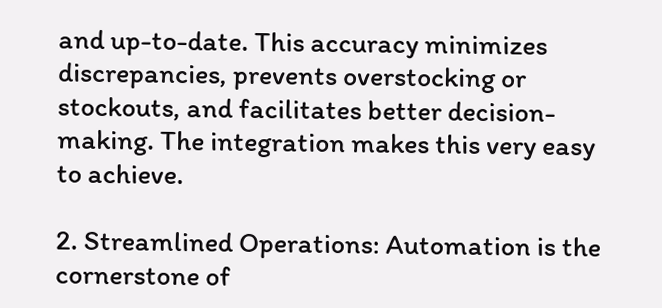and up-to-date. This accuracy minimizes discrepancies, prevents overstocking or stockouts, and facilitates better decision-making. The integration makes this very easy to achieve.

2. Streamlined Operations: Automation is the cornerstone of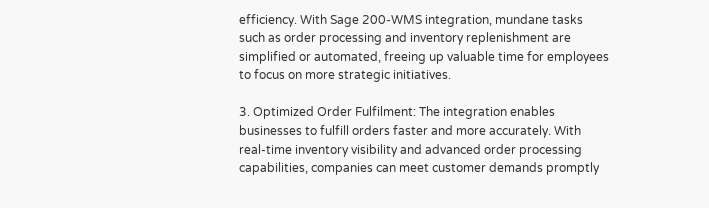efficiency. With Sage 200-WMS integration, mundane tasks such as order processing and inventory replenishment are simplified or automated, freeing up valuable time for employees to focus on more strategic initiatives.

3. Optimized Order Fulfilment: The integration enables businesses to fulfill orders faster and more accurately. With real-time inventory visibility and advanced order processing capabilities, companies can meet customer demands promptly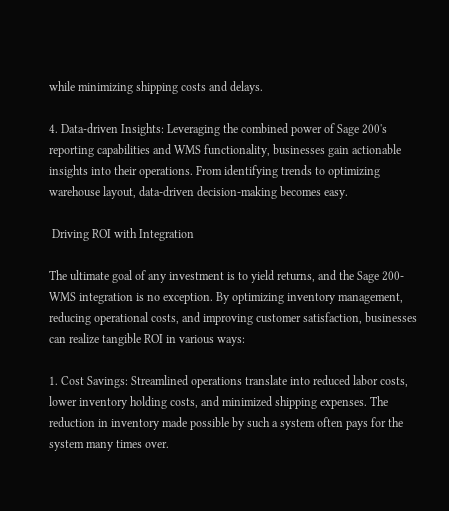while minimizing shipping costs and delays.

4. Data-driven Insights: Leveraging the combined power of Sage 200's reporting capabilities and WMS functionality, businesses gain actionable insights into their operations. From identifying trends to optimizing warehouse layout, data-driven decision-making becomes easy.

 Driving ROI with Integration

The ultimate goal of any investment is to yield returns, and the Sage 200-WMS integration is no exception. By optimizing inventory management, reducing operational costs, and improving customer satisfaction, businesses can realize tangible ROI in various ways:

1. Cost Savings: Streamlined operations translate into reduced labor costs, lower inventory holding costs, and minimized shipping expenses. The reduction in inventory made possible by such a system often pays for the system many times over.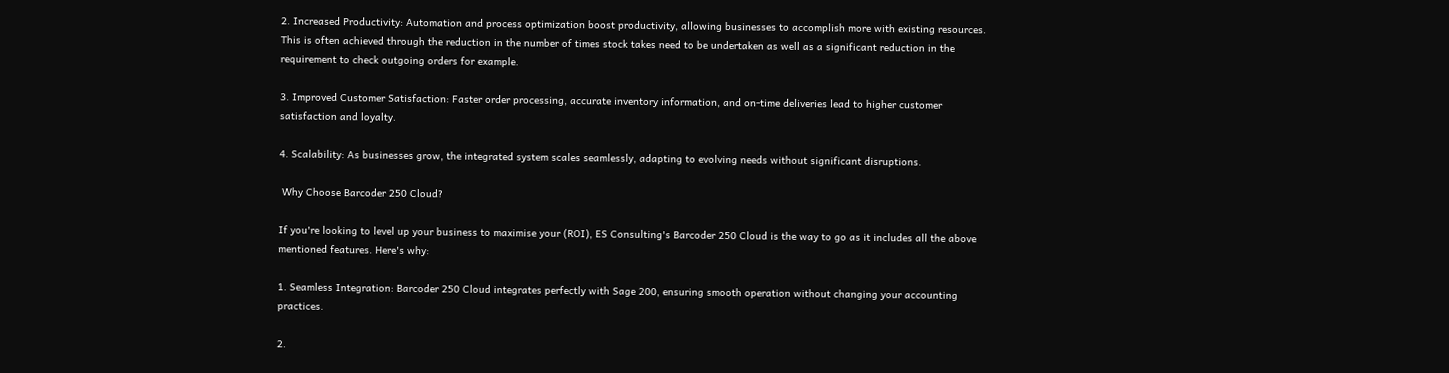2. Increased Productivity: Automation and process optimization boost productivity, allowing businesses to accomplish more with existing resources. This is often achieved through the reduction in the number of times stock takes need to be undertaken as well as a significant reduction in the requirement to check outgoing orders for example.

3. Improved Customer Satisfaction: Faster order processing, accurate inventory information, and on-time deliveries lead to higher customer satisfaction and loyalty.

4. Scalability: As businesses grow, the integrated system scales seamlessly, adapting to evolving needs without significant disruptions.

 Why Choose Barcoder 250 Cloud?

If you're looking to level up your business to maximise your (ROI), ES Consulting's Barcoder 250 Cloud is the way to go as it includes all the above mentioned features. Here's why:

1. Seamless Integration: Barcoder 250 Cloud integrates perfectly with Sage 200, ensuring smooth operation without changing your accounting practices.

2.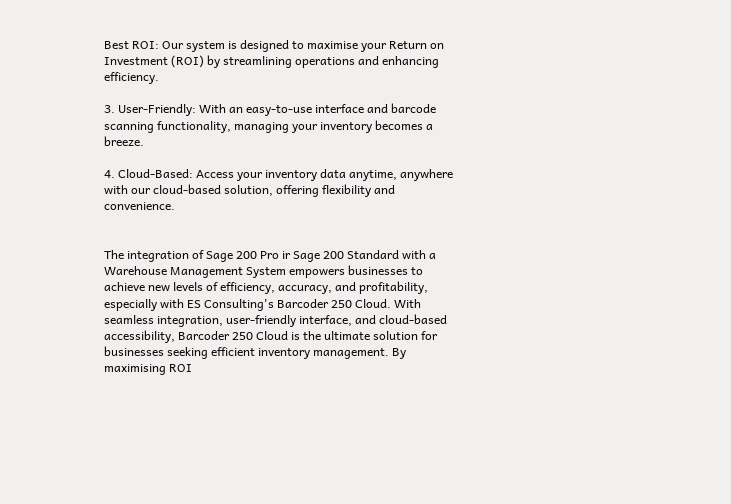Best ROI: Our system is designed to maximise your Return on Investment (ROI) by streamlining operations and enhancing efficiency.

3. User-Friendly: With an easy-to-use interface and barcode scanning functionality, managing your inventory becomes a breeze.

4. Cloud-Based: Access your inventory data anytime, anywhere with our cloud-based solution, offering flexibility and convenience.


The integration of Sage 200 Pro ir Sage 200 Standard with a Warehouse Management System empowers businesses to achieve new levels of efficiency, accuracy, and profitability, especially with ES Consulting's Barcoder 250 Cloud. With seamless integration, user-friendly interface, and cloud-based accessibility, Barcoder 250 Cloud is the ultimate solution for businesses seeking efficient inventory management. By maximising ROI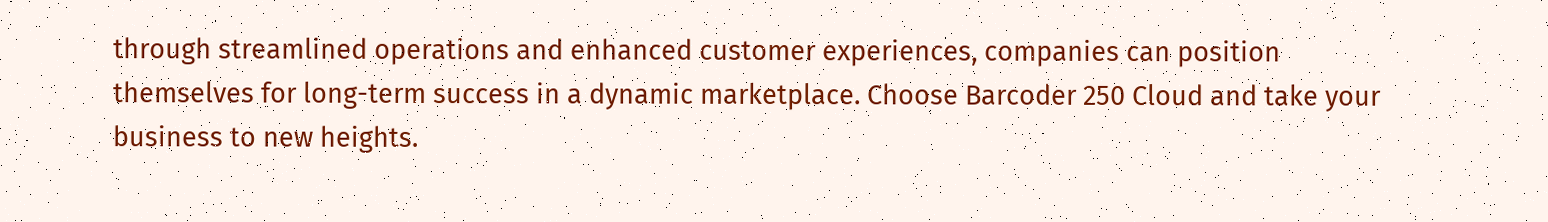through streamlined operations and enhanced customer experiences, companies can position themselves for long-term success in a dynamic marketplace. Choose Barcoder 250 Cloud and take your business to new heights.